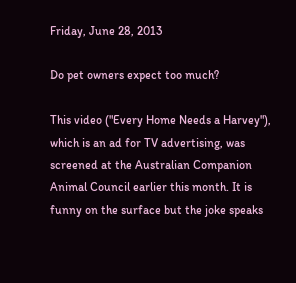Friday, June 28, 2013

Do pet owners expect too much?

This video ("Every Home Needs a Harvey"), which is an ad for TV advertising, was screened at the Australian Companion Animal Council earlier this month. It is funny on the surface but the joke speaks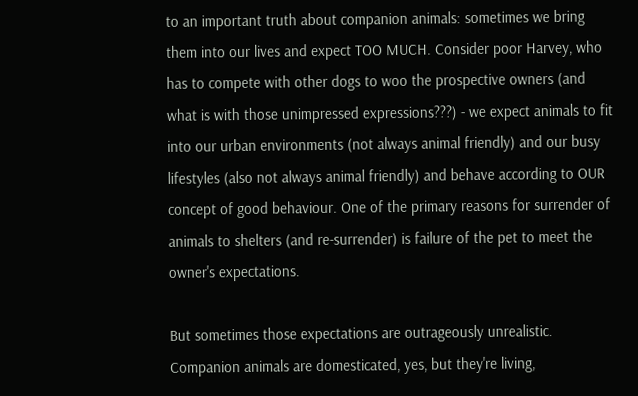to an important truth about companion animals: sometimes we bring them into our lives and expect TOO MUCH. Consider poor Harvey, who has to compete with other dogs to woo the prospective owners (and what is with those unimpressed expressions???) - we expect animals to fit into our urban environments (not always animal friendly) and our busy lifestyles (also not always animal friendly) and behave according to OUR concept of good behaviour. One of the primary reasons for surrender of animals to shelters (and re-surrender) is failure of the pet to meet the owner's expectations.

But sometimes those expectations are outrageously unrealistic. Companion animals are domesticated, yes, but they're living,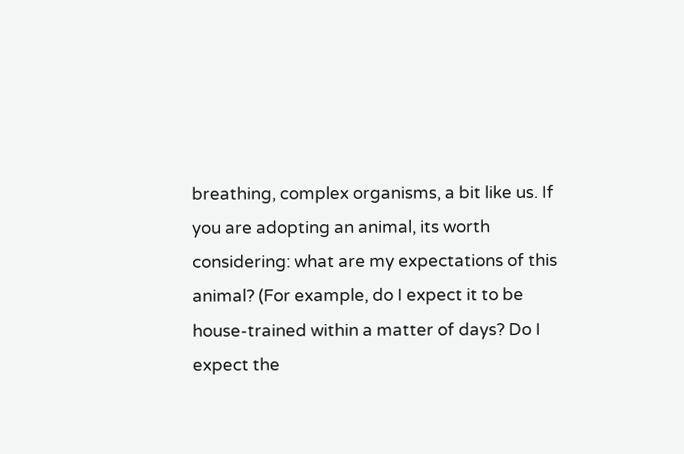breathing, complex organisms, a bit like us. If you are adopting an animal, its worth considering: what are my expectations of this animal? (For example, do I expect it to be house-trained within a matter of days? Do I expect the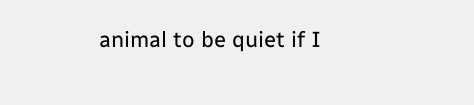animal to be quiet if I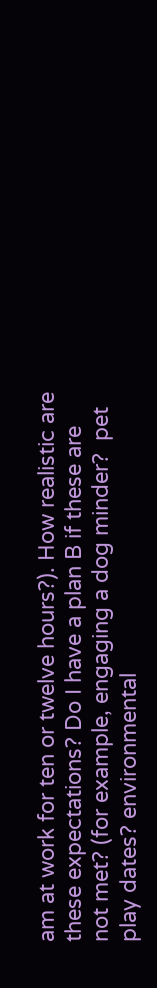am at work for ten or twelve hours?). How realistic are these expectations? Do I have a plan B if these are not met? (for example, engaging a dog minder?  pet play dates? environmental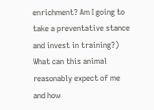enrichment? Am I going to take a preventative stance and invest in training?) What can this animal reasonably expect of me and how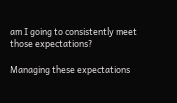am I going to consistently meet those expectations?

Managing these expectations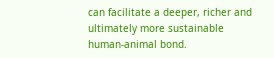can facilitate a deeper, richer and ultimately more sustainable human-animal bond.